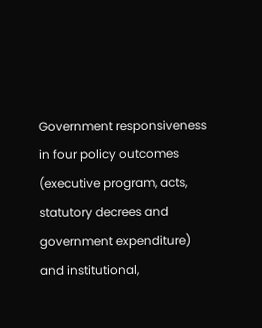Government responsiveness in four policy outcomes (executive program, acts, statutory decrees and government expenditure) and institutional,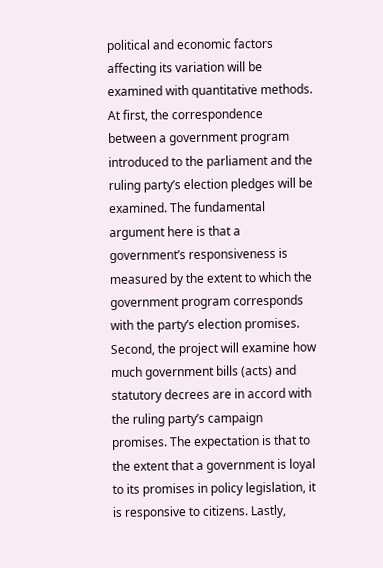political and economic factors affecting its variation will be examined with quantitative methods. At first, the correspondence between a government program introduced to the parliament and the ruling party’s election pledges will be examined. The fundamental argument here is that a government’s responsiveness is measured by the extent to which the government program corresponds with the party’s election promises. Second, the project will examine how much government bills (acts) and statutory decrees are in accord with the ruling party’s campaign promises. The expectation is that to the extent that a government is loyal to its promises in policy legislation, it is responsive to citizens. Lastly,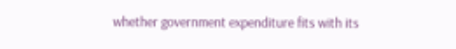whether government expenditure fits with its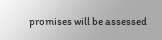promises will be assessed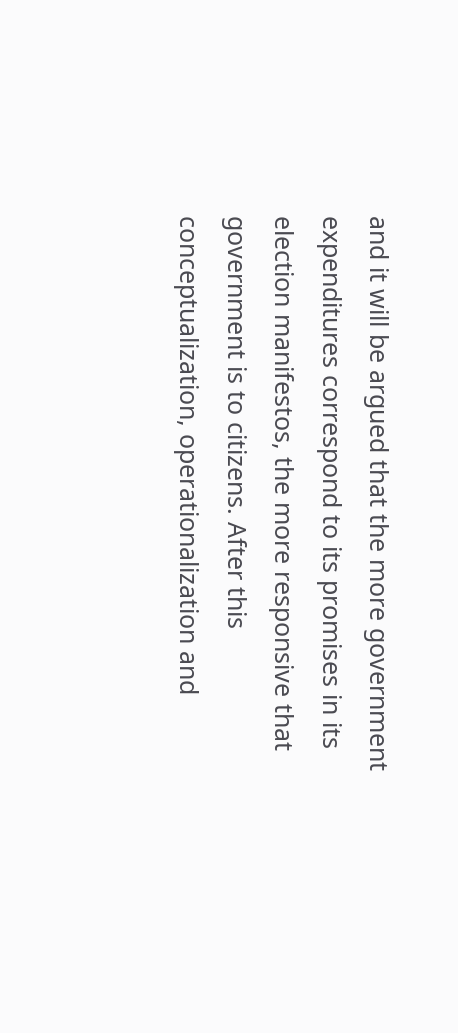and it will be argued that the more government expenditures correspond to its promises in its election manifestos, the more responsive that government is to citizens. After this conceptualization, operationalization and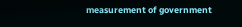measurement of government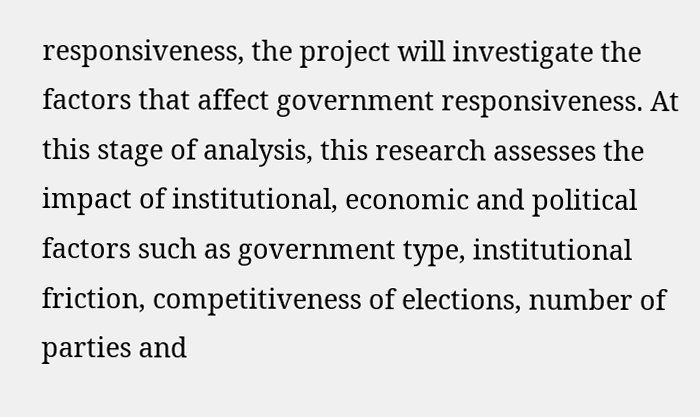responsiveness, the project will investigate the factors that affect government responsiveness. At this stage of analysis, this research assesses the impact of institutional, economic and political factors such as government type, institutional friction, competitiveness of elections, number of parties and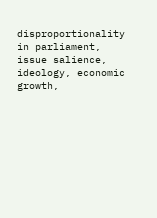disproportionality in parliament, issue salience, ideology, economic growth,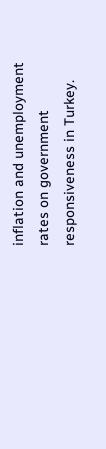inflation and unemployment rates on government responsiveness in Turkey.